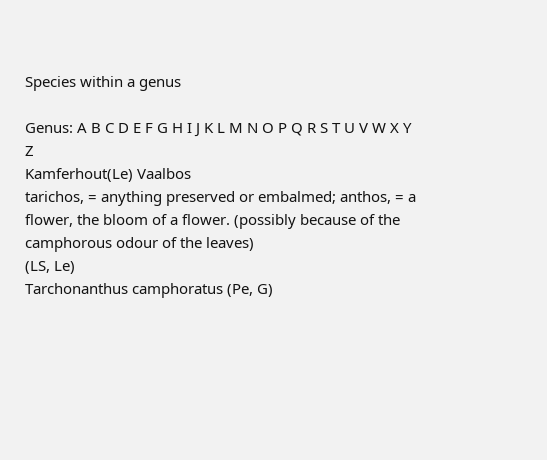Species within a genus

Genus: A B C D E F G H I J K L M N O P Q R S T U V W X Y Z
Kamferhout(Le) Vaalbos
tarichos, = anything preserved or embalmed; anthos, = a flower, the bloom of a flower. (possibly because of the camphorous odour of the leaves)
(LS, Le)
Tarchonanthus camphoratus (Pe, G)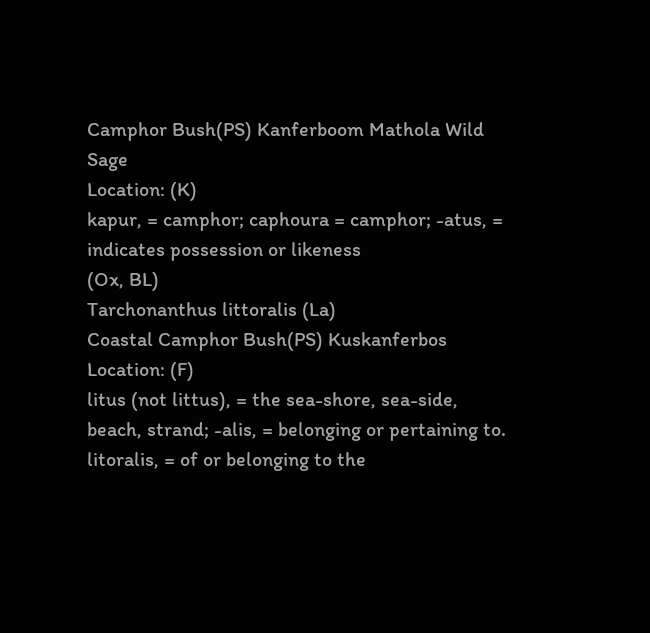Camphor Bush(PS) Kanferboom Mathola Wild Sage
Location: (K)
kapur, = camphor; caphoura = camphor; -atus, = indicates possession or likeness
(Ox, BL)
Tarchonanthus littoralis (La)
Coastal Camphor Bush(PS) Kuskanferbos
Location: (F)
litus (not littus), = the sea-shore, sea-side, beach, strand; -alis, = belonging or pertaining to. litoralis, = of or belonging to the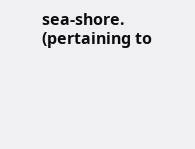sea-shore. (pertaining to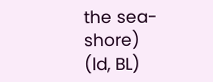the sea-shore)
(ld, BL)